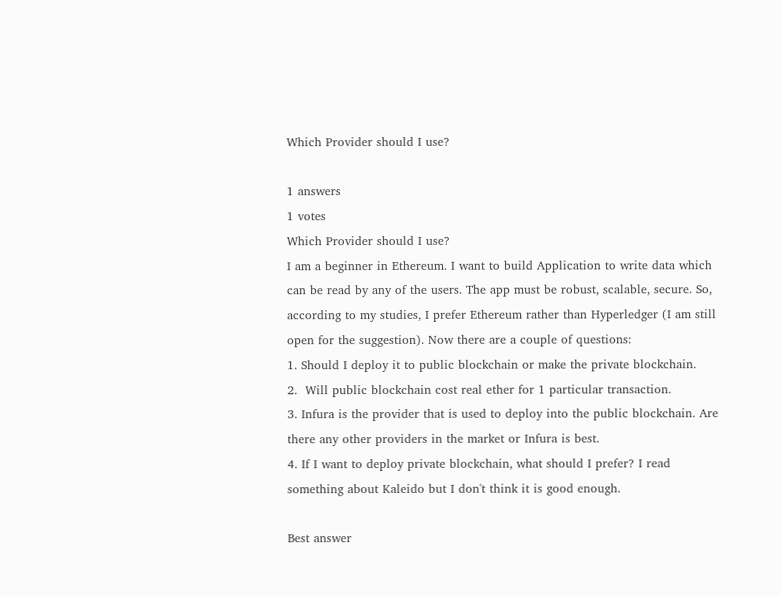Which Provider should I use?

1 answers
1 votes
Which Provider should I use?
I am a beginner in Ethereum. I want to build Application to write data which can be read by any of the users. The app must be robust, scalable, secure. So, according to my studies, I prefer Ethereum rather than Hyperledger (I am still open for the suggestion). Now there are a couple of questions:
1. Should I deploy it to public blockchain or make the private blockchain.
2.  Will public blockchain cost real ether for 1 particular transaction.
3. Infura is the provider that is used to deploy into the public blockchain. Are there any other providers in the market or Infura is best.
4. If I want to deploy private blockchain, what should I prefer? I read something about Kaleido but I don't think it is good enough.

Best answer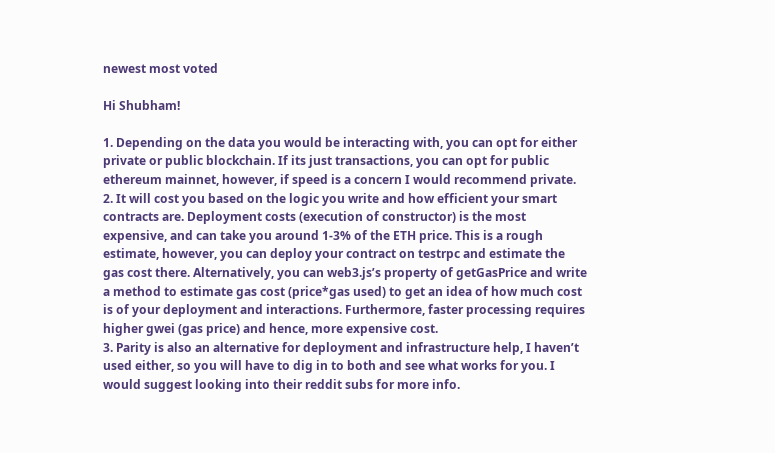newest most voted

Hi Shubham!

1. Depending on the data you would be interacting with, you can opt for either private or public blockchain. If its just transactions, you can opt for public ethereum mainnet, however, if speed is a concern I would recommend private.
2. It will cost you based on the logic you write and how efficient your smart contracts are. Deployment costs (execution of constructor) is the most expensive, and can take you around 1-3% of the ETH price. This is a rough estimate, however, you can deploy your contract on testrpc and estimate the gas cost there. Alternatively, you can web3.js’s property of getGasPrice and write a method to estimate gas cost (price*gas used) to get an idea of how much cost is of your deployment and interactions. Furthermore, faster processing requires higher gwei (gas price) and hence, more expensive cost.
3. Parity is also an alternative for deployment and infrastructure help, I haven’t used either, so you will have to dig in to both and see what works for you. I would suggest looking into their reddit subs for more info.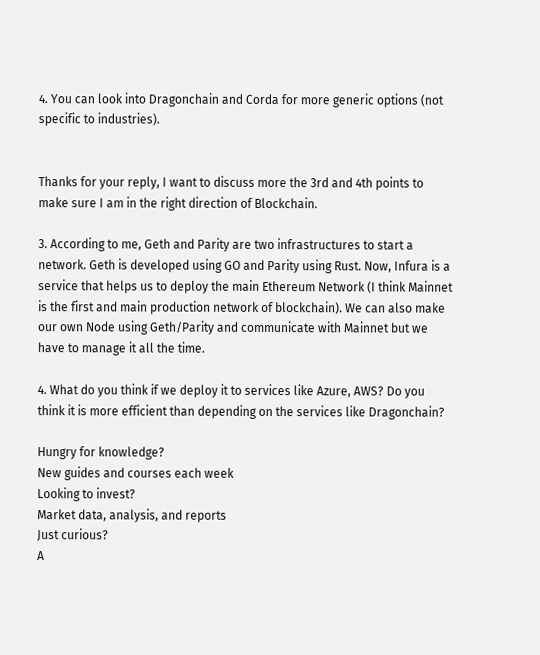4. You can look into Dragonchain and Corda for more generic options (not specific to industries).


Thanks for your reply, I want to discuss more the 3rd and 4th points to make sure I am in the right direction of Blockchain.

3. According to me, Geth and Parity are two infrastructures to start a network. Geth is developed using GO and Parity using Rust. Now, Infura is a service that helps us to deploy the main Ethereum Network (I think Mainnet is the first and main production network of blockchain). We can also make our own Node using Geth/Parity and communicate with Mainnet but we have to manage it all the time.

4. What do you think if we deploy it to services like Azure, AWS? Do you think it is more efficient than depending on the services like Dragonchain?

Hungry for knowledge?
New guides and courses each week
Looking to invest?
Market data, analysis, and reports
Just curious?
A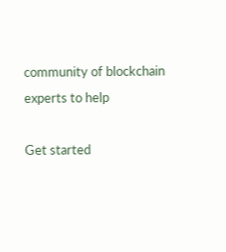community of blockchain experts to help

Get started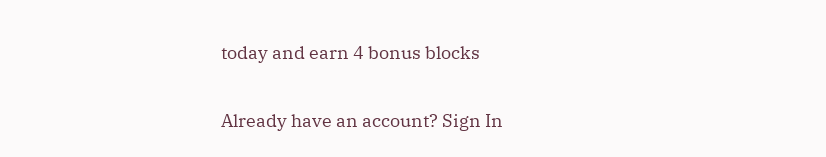today and earn 4 bonus blocks

Already have an account? Sign In